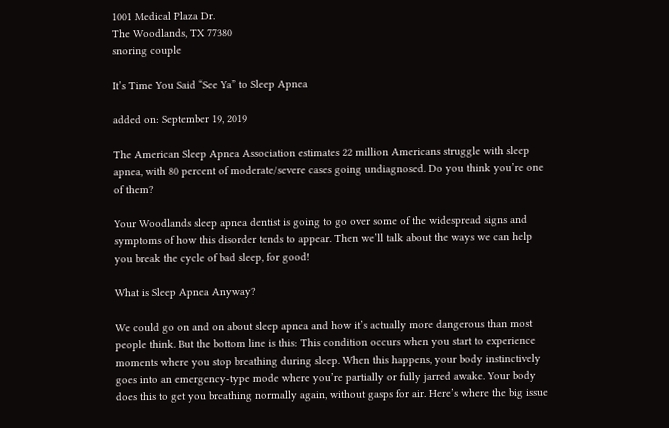1001 Medical Plaza Dr.
The Woodlands, TX 77380
snoring couple

It’s Time You Said “See Ya” to Sleep Apnea

added on: September 19, 2019

The American Sleep Apnea Association estimates 22 million Americans struggle with sleep apnea, with 80 percent of moderate/severe cases going undiagnosed. Do you think you’re one of them?

Your Woodlands sleep apnea dentist is going to go over some of the widespread signs and symptoms of how this disorder tends to appear. Then we’ll talk about the ways we can help you break the cycle of bad sleep, for good!

What is Sleep Apnea Anyway?

We could go on and on about sleep apnea and how it’s actually more dangerous than most people think. But the bottom line is this: This condition occurs when you start to experience moments where you stop breathing during sleep. When this happens, your body instinctively goes into an emergency-type mode where you’re partially or fully jarred awake. Your body does this to get you breathing normally again, without gasps for air. Here’s where the big issue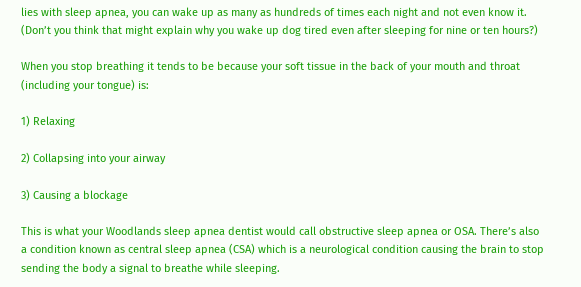lies with sleep apnea, you can wake up as many as hundreds of times each night and not even know it. (Don’t you think that might explain why you wake up dog tired even after sleeping for nine or ten hours?)

When you stop breathing it tends to be because your soft tissue in the back of your mouth and throat (including your tongue) is:

1) Relaxing

2) Collapsing into your airway

3) Causing a blockage

This is what your Woodlands sleep apnea dentist would call obstructive sleep apnea or OSA. There’s also a condition known as central sleep apnea (CSA) which is a neurological condition causing the brain to stop sending the body a signal to breathe while sleeping.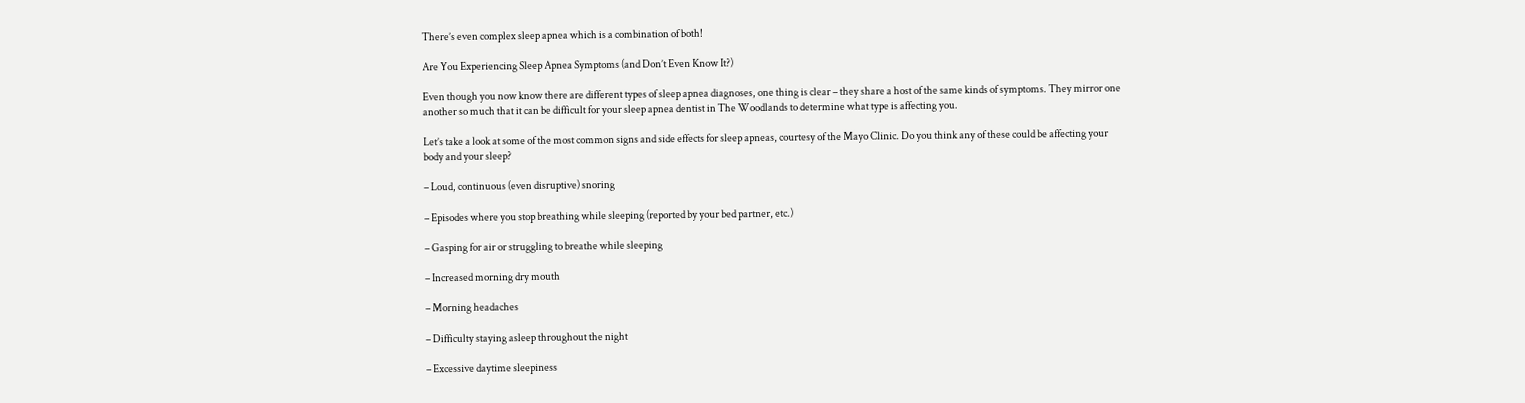There’s even complex sleep apnea which is a combination of both!

Are You Experiencing Sleep Apnea Symptoms (and Don’t Even Know It?)

Even though you now know there are different types of sleep apnea diagnoses, one thing is clear – they share a host of the same kinds of symptoms. They mirror one another so much that it can be difficult for your sleep apnea dentist in The Woodlands to determine what type is affecting you.

Let’s take a look at some of the most common signs and side effects for sleep apneas, courtesy of the Mayo Clinic. Do you think any of these could be affecting your body and your sleep?

– Loud, continuous (even disruptive) snoring

– Episodes where you stop breathing while sleeping (reported by your bed partner, etc.)

– Gasping for air or struggling to breathe while sleeping

– Increased morning dry mouth

– Morning headaches

– Difficulty staying asleep throughout the night

– Excessive daytime sleepiness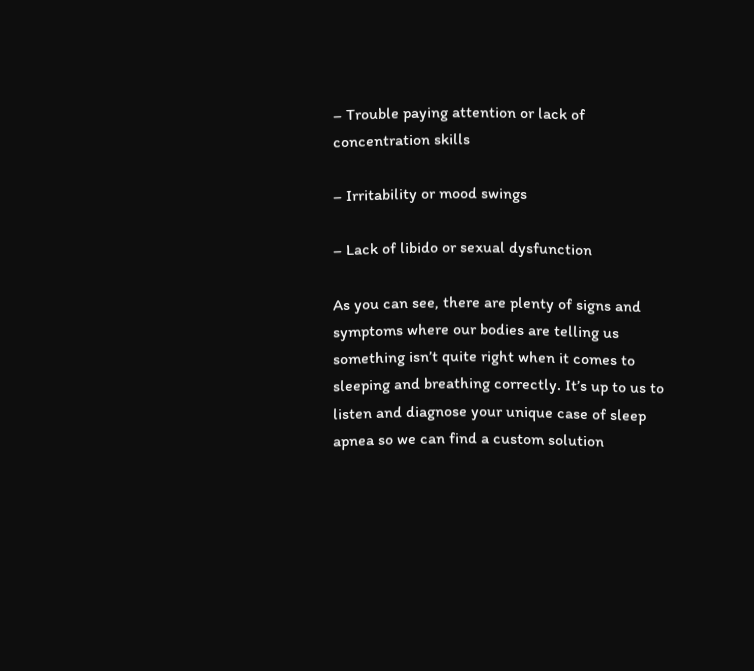– Trouble paying attention or lack of concentration skills

– Irritability or mood swings

– Lack of libido or sexual dysfunction

As you can see, there are plenty of signs and symptoms where our bodies are telling us something isn’t quite right when it comes to sleeping and breathing correctly. It’s up to us to listen and diagnose your unique case of sleep apnea so we can find a custom solution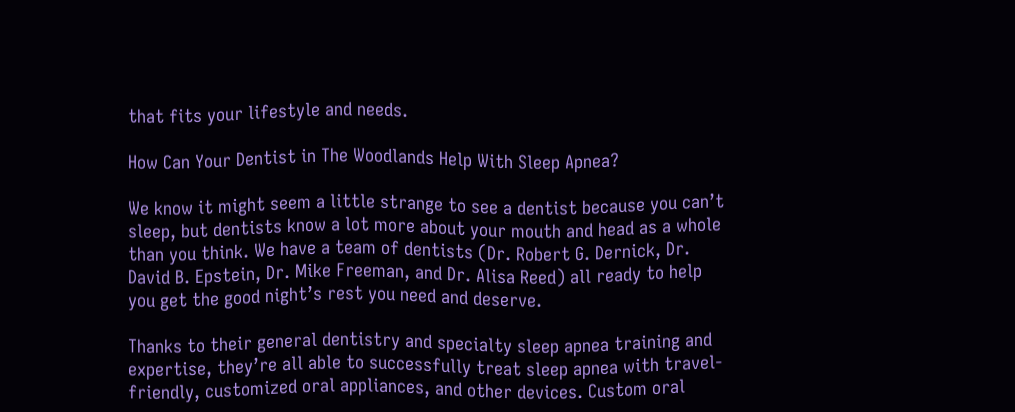that fits your lifestyle and needs.

How Can Your Dentist in The Woodlands Help With Sleep Apnea?

We know it might seem a little strange to see a dentist because you can’t sleep, but dentists know a lot more about your mouth and head as a whole than you think. We have a team of dentists (Dr. Robert G. Dernick, Dr. David B. Epstein, Dr. Mike Freeman, and Dr. Alisa Reed) all ready to help you get the good night’s rest you need and deserve.

Thanks to their general dentistry and specialty sleep apnea training and expertise, they’re all able to successfully treat sleep apnea with travel-friendly, customized oral appliances, and other devices. Custom oral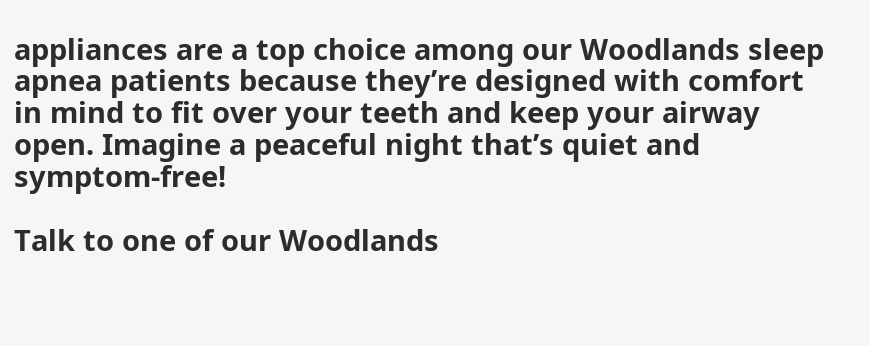appliances are a top choice among our Woodlands sleep apnea patients because they’re designed with comfort in mind to fit over your teeth and keep your airway open. Imagine a peaceful night that’s quiet and symptom-free!

Talk to one of our Woodlands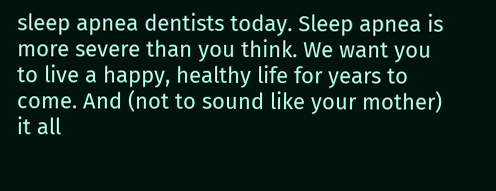sleep apnea dentists today. Sleep apnea is more severe than you think. We want you to live a happy, healthy life for years to come. And (not to sound like your mother) it all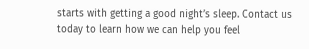starts with getting a good night’s sleep. Contact us today to learn how we can help you feel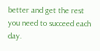better and get the rest you need to succeed each day.